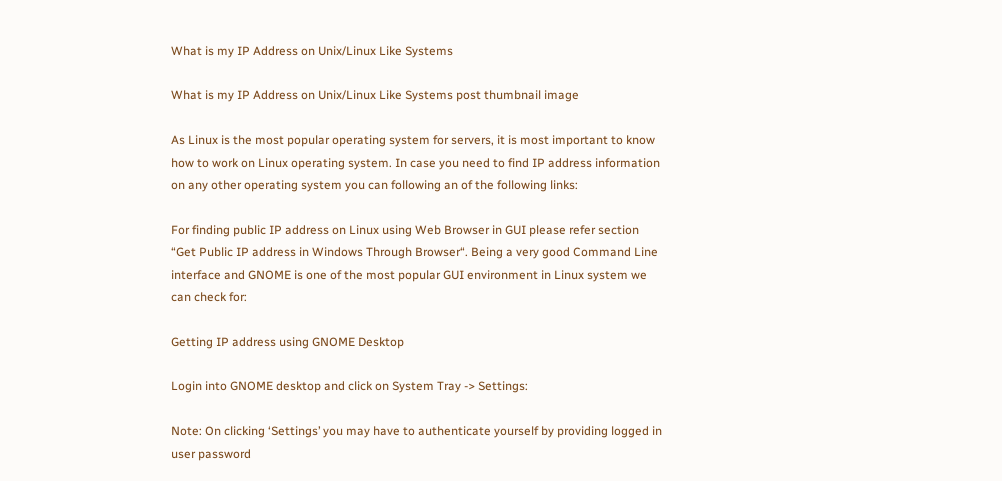What is my IP Address on Unix/Linux Like Systems

What is my IP Address on Unix/Linux Like Systems post thumbnail image

As Linux is the most popular operating system for servers, it is most important to know how to work on Linux operating system. In case you need to find IP address information on any other operating system you can following an of the following links:

For finding public IP address on Linux using Web Browser in GUI please refer section “Get Public IP address in Windows Through Browser“. Being a very good Command Line interface and GNOME is one of the most popular GUI environment in Linux system we can check for:

Getting IP address using GNOME Desktop

Login into GNOME desktop and click on System Tray -> Settings:

Note: On clicking ‘Settings’ you may have to authenticate yourself by providing logged in user password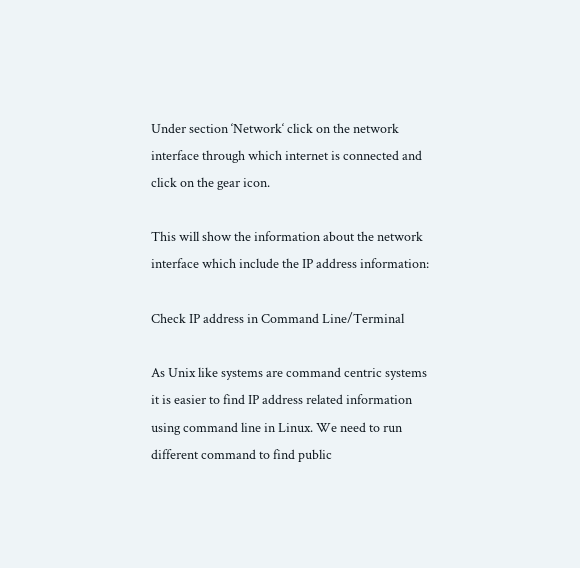Under section ‘Network‘ click on the network interface through which internet is connected and click on the gear icon.

This will show the information about the network interface which include the IP address information:

Check IP address in Command Line/Terminal

As Unix like systems are command centric systems it is easier to find IP address related information using command line in Linux. We need to run different command to find public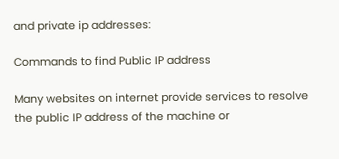and private ip addresses:

Commands to find Public IP address

Many websites on internet provide services to resolve the public IP address of the machine or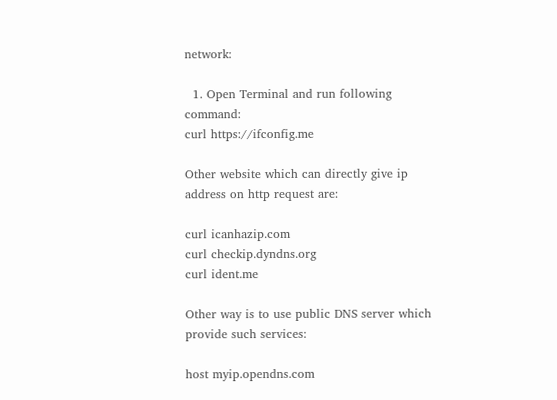network:

  1. Open Terminal and run following command:
curl https://ifconfig.me

Other website which can directly give ip address on http request are:

curl icanhazip.com
curl checkip.dyndns.org
curl ident.me

Other way is to use public DNS server which provide such services:

host myip.opendns.com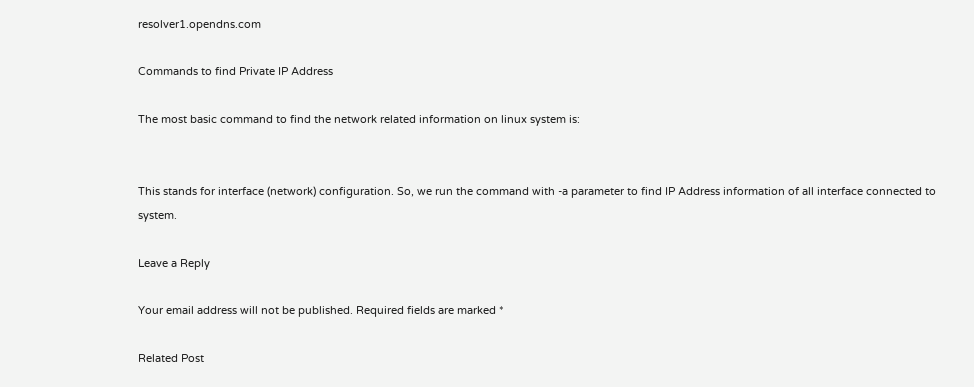resolver1.opendns.com

Commands to find Private IP Address

The most basic command to find the network related information on linux system is:


This stands for interface (network) configuration. So, we run the command with -a parameter to find IP Address information of all interface connected to system.

Leave a Reply

Your email address will not be published. Required fields are marked *

Related Post